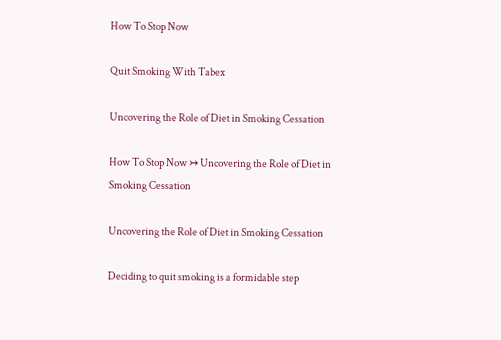How To Stop Now

Quit Smoking With Tabex

Uncovering the Role of Diet in Smoking Cessation

How To Stop Now ↣ Uncovering the Role of Diet in Smoking Cessation

Uncovering the Role of Diet in Smoking Cessation

Deciding to quit smoking is a formidable step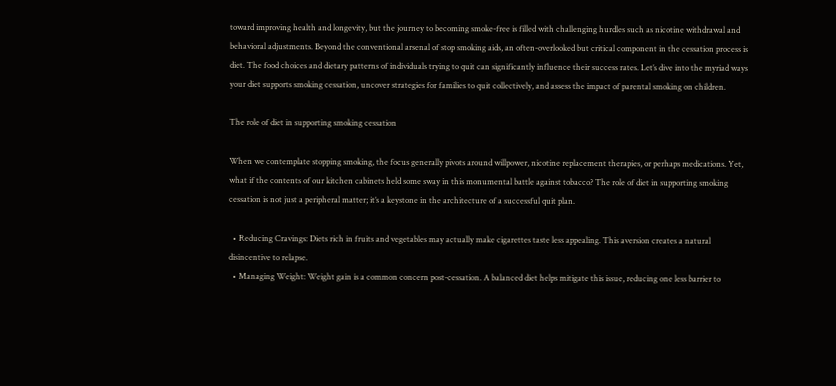toward improving health and longevity, but the journey to becoming smoke-free is filled with challenging hurdles such as nicotine withdrawal and behavioral adjustments. Beyond the conventional arsenal of stop smoking aids, an often-overlooked but critical component in the cessation process is diet. The food choices and dietary patterns of individuals trying to quit can significantly influence their success rates. Let’s dive into the myriad ways your diet supports smoking cessation, uncover strategies for families to quit collectively, and assess the impact of parental smoking on children.

The role of diet in supporting smoking cessation

When we contemplate stopping smoking, the focus generally pivots around willpower, nicotine replacement therapies, or perhaps medications. Yet, what if the contents of our kitchen cabinets held some sway in this monumental battle against tobacco? The role of diet in supporting smoking cessation is not just a peripheral matter; it’s a keystone in the architecture of a successful quit plan.

  • Reducing Cravings: Diets rich in fruits and vegetables may actually make cigarettes taste less appealing. This aversion creates a natural disincentive to relapse.
  • Managing Weight: Weight gain is a common concern post-cessation. A balanced diet helps mitigate this issue, reducing one less barrier to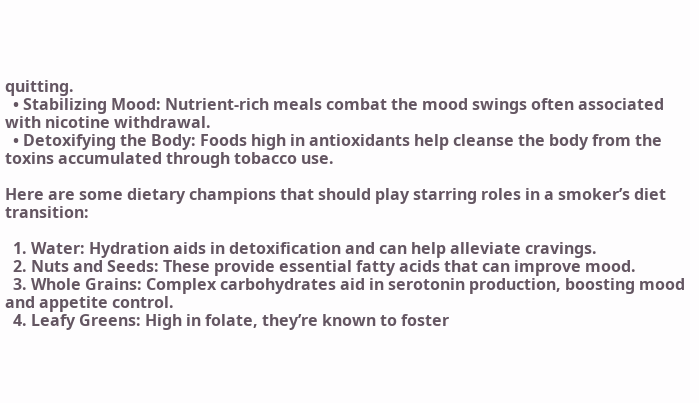quitting.
  • Stabilizing Mood: Nutrient-rich meals combat the mood swings often associated with nicotine withdrawal.
  • Detoxifying the Body: Foods high in antioxidants help cleanse the body from the toxins accumulated through tobacco use.

Here are some dietary champions that should play starring roles in a smoker’s diet transition:

  1. Water: Hydration aids in detoxification and can help alleviate cravings.
  2. Nuts and Seeds: These provide essential fatty acids that can improve mood.
  3. Whole Grains: Complex carbohydrates aid in serotonin production, boosting mood and appetite control.
  4. Leafy Greens: High in folate, they’re known to foster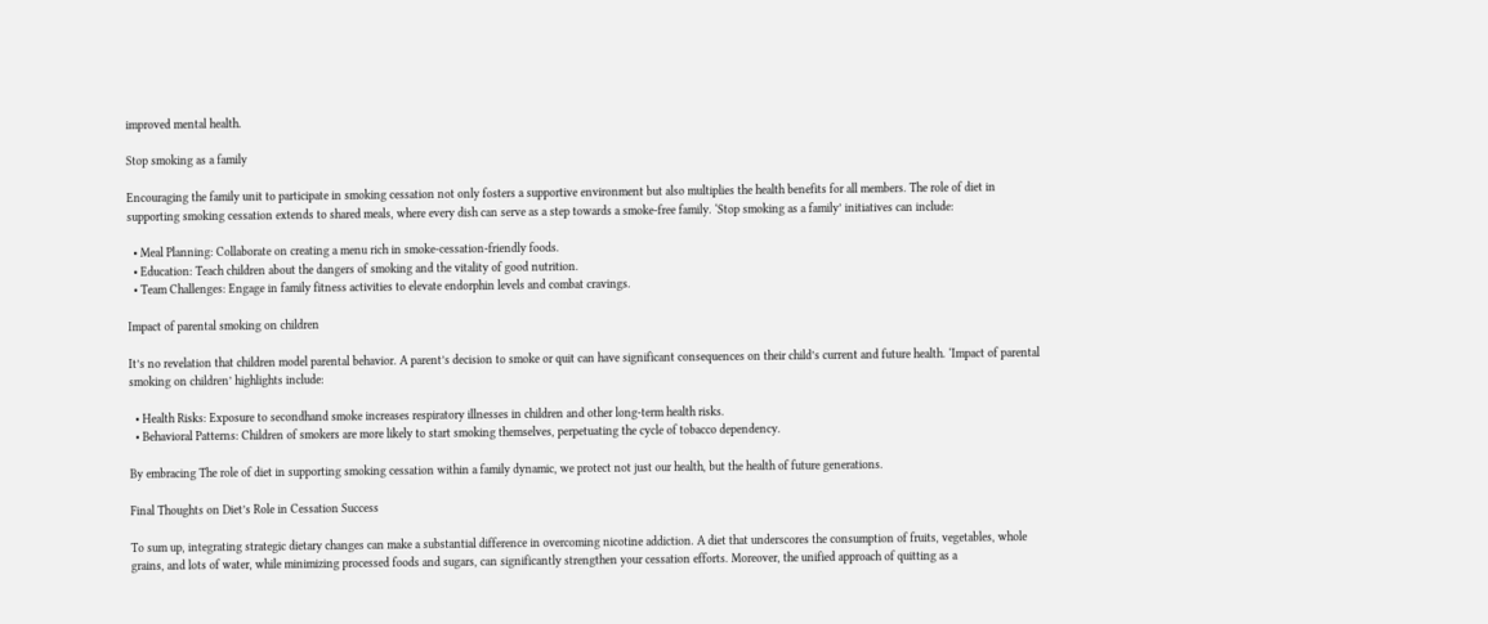improved mental health.

Stop smoking as a family

Encouraging the family unit to participate in smoking cessation not only fosters a supportive environment but also multiplies the health benefits for all members. The role of diet in supporting smoking cessation extends to shared meals, where every dish can serve as a step towards a smoke-free family. ‘Stop smoking as a family’ initiatives can include:

  • Meal Planning: Collaborate on creating a menu rich in smoke-cessation-friendly foods.
  • Education: Teach children about the dangers of smoking and the vitality of good nutrition.
  • Team Challenges: Engage in family fitness activities to elevate endorphin levels and combat cravings.

Impact of parental smoking on children

It’s no revelation that children model parental behavior. A parent’s decision to smoke or quit can have significant consequences on their child’s current and future health. ‘Impact of parental smoking on children’ highlights include:

  • Health Risks: Exposure to secondhand smoke increases respiratory illnesses in children and other long-term health risks.
  • Behavioral Patterns: Children of smokers are more likely to start smoking themselves, perpetuating the cycle of tobacco dependency.

By embracing The role of diet in supporting smoking cessation within a family dynamic, we protect not just our health, but the health of future generations.

Final Thoughts on Diet’s Role in Cessation Success

To sum up, integrating strategic dietary changes can make a substantial difference in overcoming nicotine addiction. A diet that underscores the consumption of fruits, vegetables, whole grains, and lots of water, while minimizing processed foods and sugars, can significantly strengthen your cessation efforts. Moreover, the unified approach of quitting as a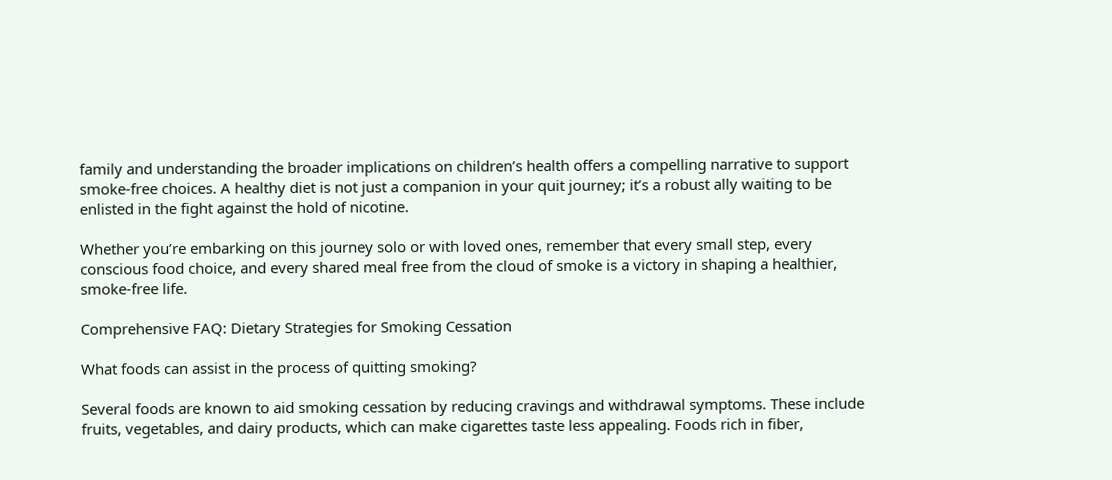family and understanding the broader implications on children’s health offers a compelling narrative to support smoke-free choices. A healthy diet is not just a companion in your quit journey; it’s a robust ally waiting to be enlisted in the fight against the hold of nicotine.

Whether you’re embarking on this journey solo or with loved ones, remember that every small step, every conscious food choice, and every shared meal free from the cloud of smoke is a victory in shaping a healthier, smoke-free life.

Comprehensive FAQ: Dietary Strategies for Smoking Cessation

What foods can assist in the process of quitting smoking?

Several foods are known to aid smoking cessation by reducing cravings and withdrawal symptoms. These include fruits, vegetables, and dairy products, which can make cigarettes taste less appealing. Foods rich in fiber,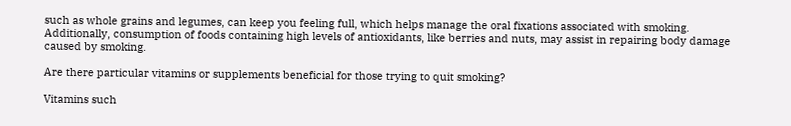such as whole grains and legumes, can keep you feeling full, which helps manage the oral fixations associated with smoking. Additionally, consumption of foods containing high levels of antioxidants, like berries and nuts, may assist in repairing body damage caused by smoking.

Are there particular vitamins or supplements beneficial for those trying to quit smoking?

Vitamins such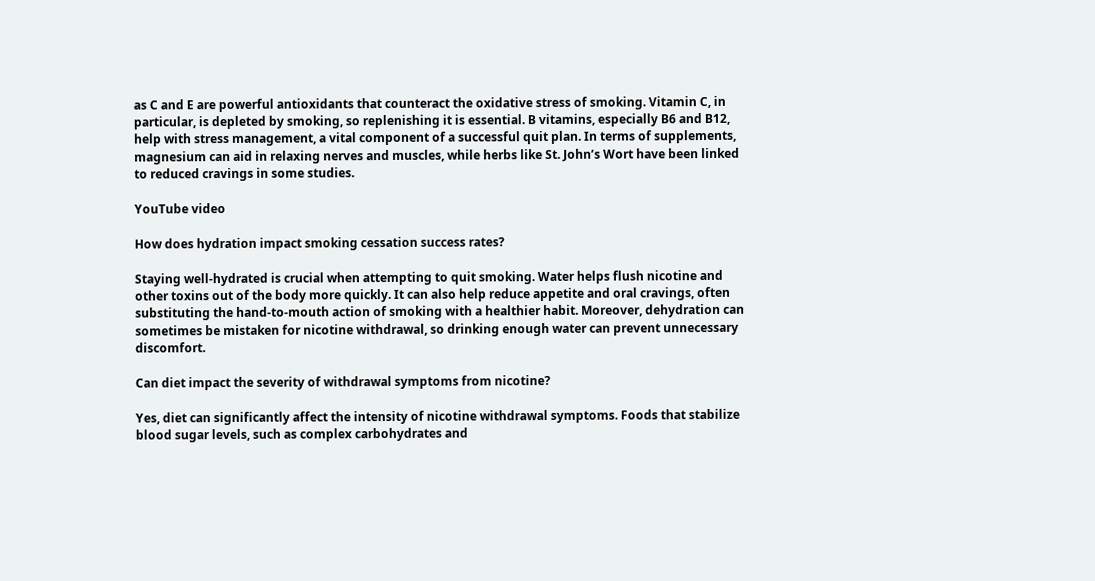as C and E are powerful antioxidants that counteract the oxidative stress of smoking. Vitamin C, in particular, is depleted by smoking, so replenishing it is essential. B vitamins, especially B6 and B12, help with stress management, a vital component of a successful quit plan. In terms of supplements, magnesium can aid in relaxing nerves and muscles, while herbs like St. John’s Wort have been linked to reduced cravings in some studies.

YouTube video

How does hydration impact smoking cessation success rates?

Staying well-hydrated is crucial when attempting to quit smoking. Water helps flush nicotine and other toxins out of the body more quickly. It can also help reduce appetite and oral cravings, often substituting the hand-to-mouth action of smoking with a healthier habit. Moreover, dehydration can sometimes be mistaken for nicotine withdrawal, so drinking enough water can prevent unnecessary discomfort.

Can diet impact the severity of withdrawal symptoms from nicotine?

Yes, diet can significantly affect the intensity of nicotine withdrawal symptoms. Foods that stabilize blood sugar levels, such as complex carbohydrates and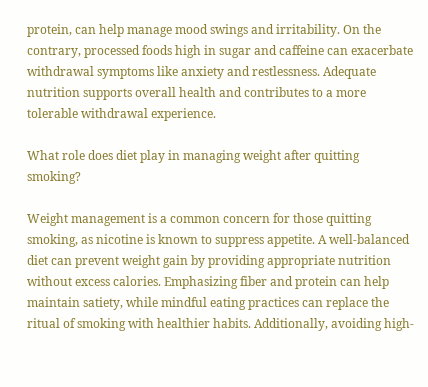protein, can help manage mood swings and irritability. On the contrary, processed foods high in sugar and caffeine can exacerbate withdrawal symptoms like anxiety and restlessness. Adequate nutrition supports overall health and contributes to a more tolerable withdrawal experience.

What role does diet play in managing weight after quitting smoking?

Weight management is a common concern for those quitting smoking, as nicotine is known to suppress appetite. A well-balanced diet can prevent weight gain by providing appropriate nutrition without excess calories. Emphasizing fiber and protein can help maintain satiety, while mindful eating practices can replace the ritual of smoking with healthier habits. Additionally, avoiding high-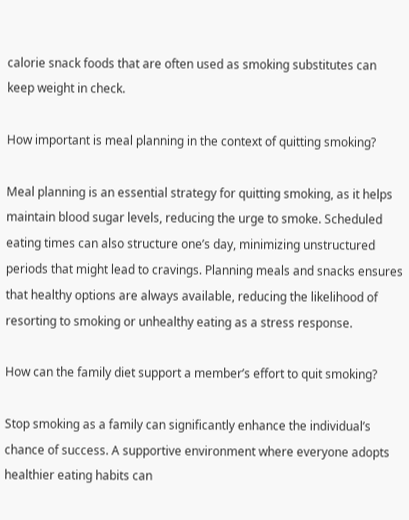calorie snack foods that are often used as smoking substitutes can keep weight in check.

How important is meal planning in the context of quitting smoking?

Meal planning is an essential strategy for quitting smoking, as it helps maintain blood sugar levels, reducing the urge to smoke. Scheduled eating times can also structure one’s day, minimizing unstructured periods that might lead to cravings. Planning meals and snacks ensures that healthy options are always available, reducing the likelihood of resorting to smoking or unhealthy eating as a stress response.

How can the family diet support a member’s effort to quit smoking?

Stop smoking as a family can significantly enhance the individual’s chance of success. A supportive environment where everyone adopts healthier eating habits can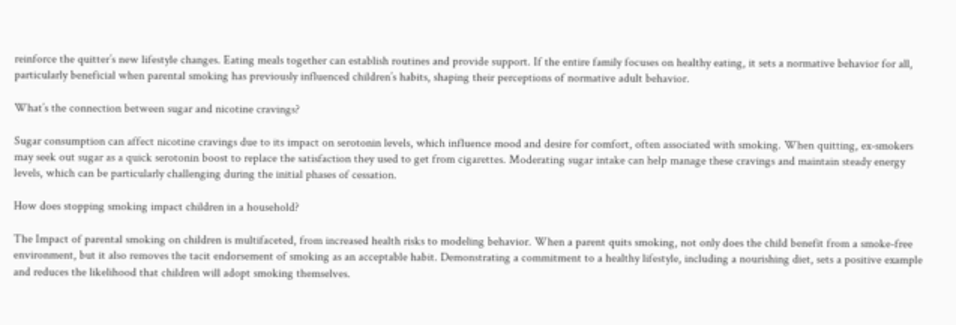reinforce the quitter’s new lifestyle changes. Eating meals together can establish routines and provide support. If the entire family focuses on healthy eating, it sets a normative behavior for all, particularly beneficial when parental smoking has previously influenced children’s habits, shaping their perceptions of normative adult behavior.

What’s the connection between sugar and nicotine cravings?

Sugar consumption can affect nicotine cravings due to its impact on serotonin levels, which influence mood and desire for comfort, often associated with smoking. When quitting, ex-smokers may seek out sugar as a quick serotonin boost to replace the satisfaction they used to get from cigarettes. Moderating sugar intake can help manage these cravings and maintain steady energy levels, which can be particularly challenging during the initial phases of cessation.

How does stopping smoking impact children in a household?

The Impact of parental smoking on children is multifaceted, from increased health risks to modeling behavior. When a parent quits smoking, not only does the child benefit from a smoke-free environment, but it also removes the tacit endorsement of smoking as an acceptable habit. Demonstrating a commitment to a healthy lifestyle, including a nourishing diet, sets a positive example and reduces the likelihood that children will adopt smoking themselves.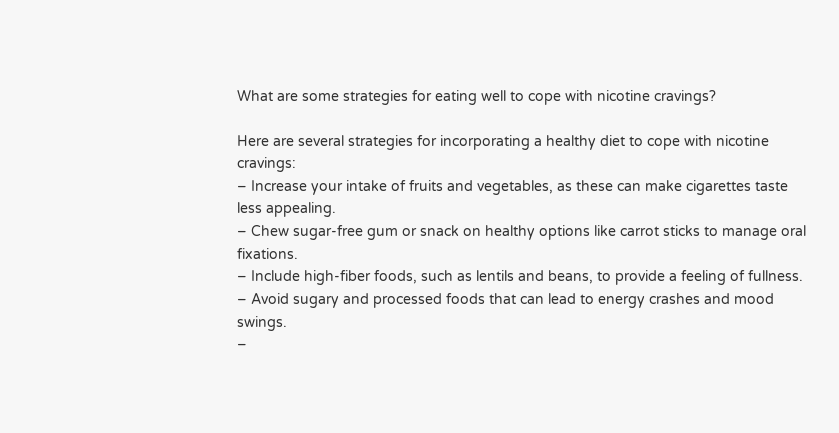What are some strategies for eating well to cope with nicotine cravings?

Here are several strategies for incorporating a healthy diet to cope with nicotine cravings:
– Increase your intake of fruits and vegetables, as these can make cigarettes taste less appealing.
– Chew sugar-free gum or snack on healthy options like carrot sticks to manage oral fixations.
– Include high-fiber foods, such as lentils and beans, to provide a feeling of fullness.
– Avoid sugary and processed foods that can lead to energy crashes and mood swings.
–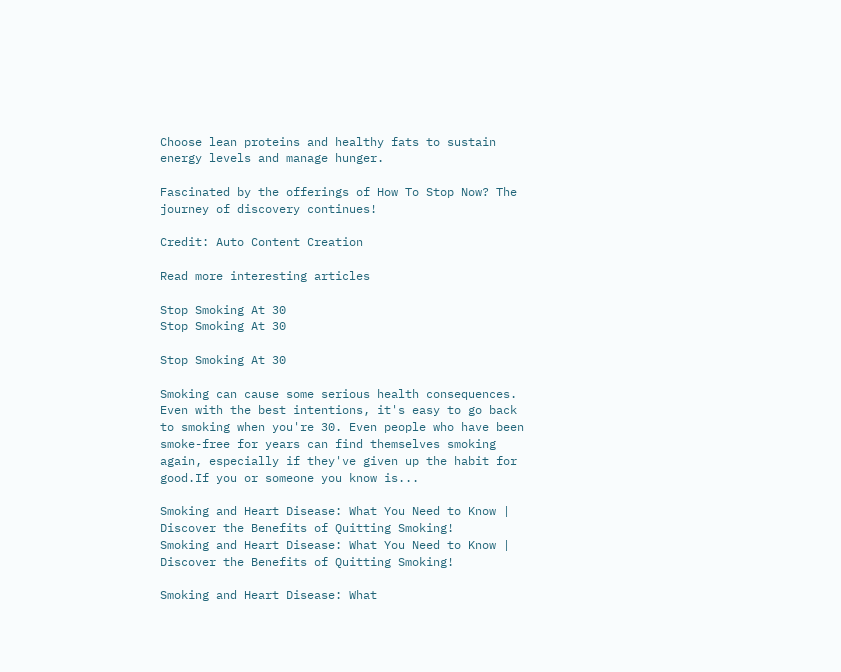Choose lean proteins and healthy fats to sustain energy levels and manage hunger.

Fascinated by the offerings of How To Stop Now? The journey of discovery continues!

Credit: Auto Content Creation

Read more interesting articles

Stop Smoking At 30
Stop Smoking At 30

Stop Smoking At 30

Smoking can cause some serious health consequences. Even with the best intentions, it's easy to go back to smoking when you're 30. Even people who have been smoke-free for years can find themselves smoking again, especially if they've given up the habit for good.If you or someone you know is...

Smoking and Heart Disease: What You Need to Know | Discover the Benefits of Quitting Smoking!
Smoking and Heart Disease: What You Need to Know | Discover the Benefits of Quitting Smoking!

Smoking and Heart Disease: What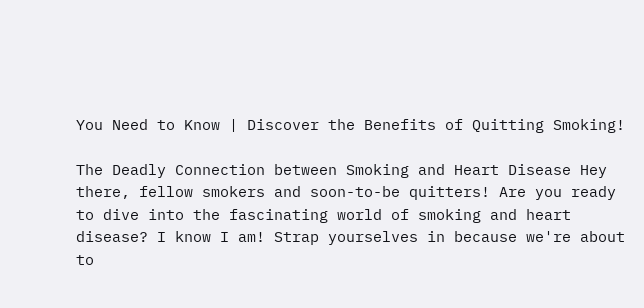You Need to Know | Discover the Benefits of Quitting Smoking!

The Deadly Connection between Smoking and Heart Disease Hey there, fellow smokers and soon-to-be quitters! Are you ready to dive into the fascinating world of smoking and heart disease? I know I am! Strap yourselves in because we're about to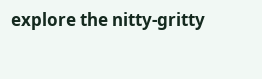explore the nitty-gritty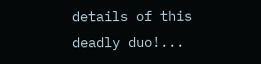details of this deadly duo!...